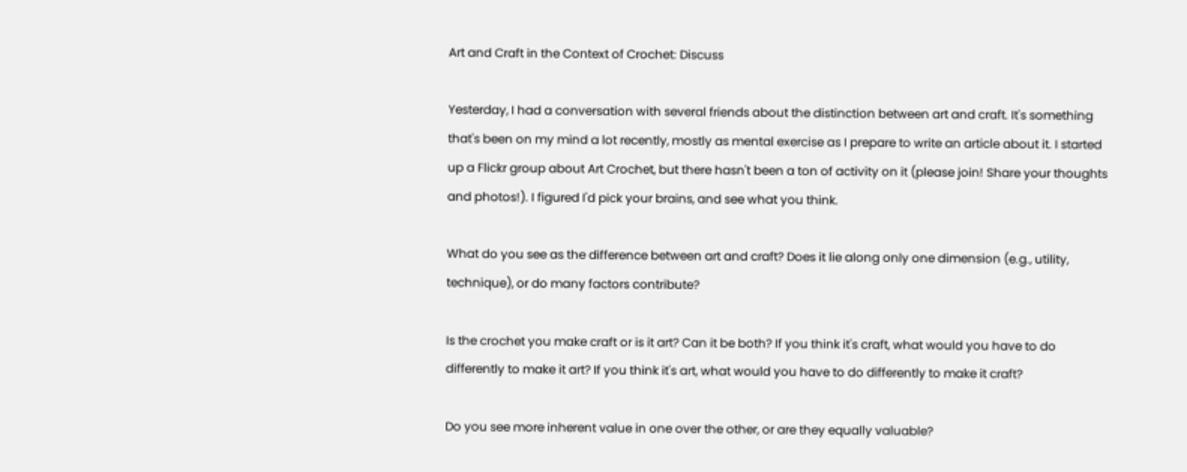Art and Craft in the Context of Crochet: Discuss

Yesterday, I had a conversation with several friends about the distinction between art and craft. It's something that's been on my mind a lot recently, mostly as mental exercise as I prepare to write an article about it. I started up a Flickr group about Art Crochet, but there hasn't been a ton of activity on it (please join! Share your thoughts and photos!). I figured I'd pick your brains, and see what you think.

What do you see as the difference between art and craft? Does it lie along only one dimension (e.g., utility, technique), or do many factors contribute?

Is the crochet you make craft or is it art? Can it be both? If you think it's craft, what would you have to do differently to make it art? If you think it's art, what would you have to do differently to make it craft?

Do you see more inherent value in one over the other, or are they equally valuable?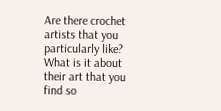Are there crochet artists that you particularly like? What is it about their art that you find so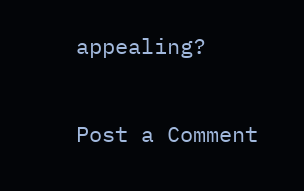appealing?

Post a Comment